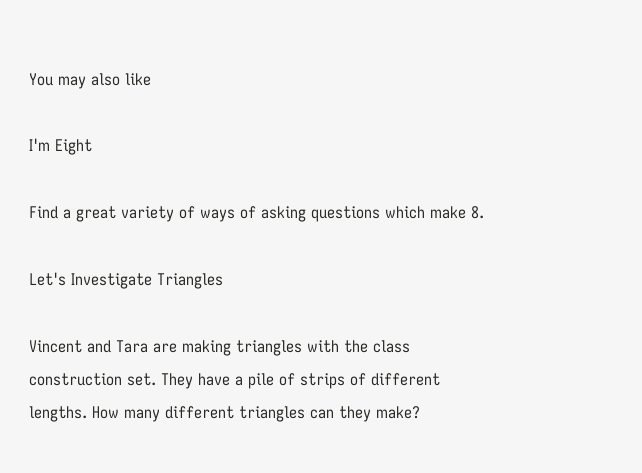You may also like

I'm Eight

Find a great variety of ways of asking questions which make 8.

Let's Investigate Triangles

Vincent and Tara are making triangles with the class construction set. They have a pile of strips of different lengths. How many different triangles can they make?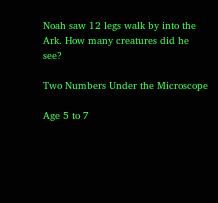Noah saw 12 legs walk by into the Ark. How many creatures did he see?

Two Numbers Under the Microscope

Age 5 to 7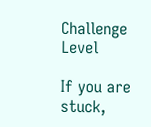Challenge Level

If you are stuck,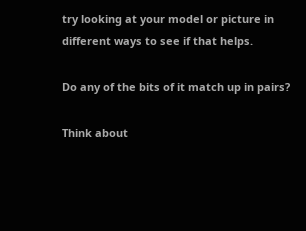try looking at your model or picture in different ways to see if that helps.

Do any of the bits of it match up in pairs?

Think about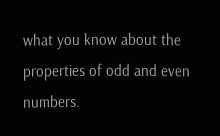what you know about the properties of odd and even numbers.